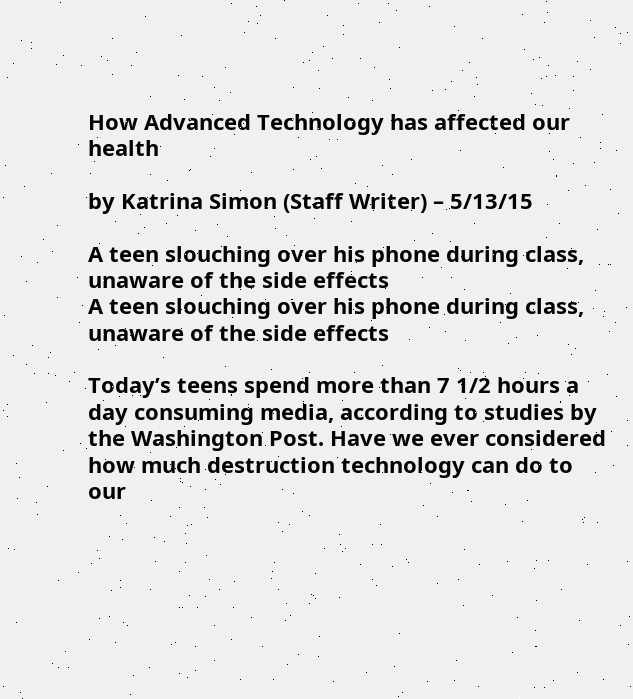How Advanced Technology has affected our health

by Katrina Simon (Staff Writer) – 5/13/15

A teen slouching over his phone during class, unaware of the side effects
A teen slouching over his phone during class, unaware of the side effects

Today’s teens spend more than 7 1/2 hours a day consuming media, according to studies by the Washington Post. Have we ever considered how much destruction technology can do to our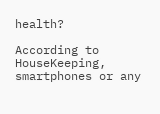health?

According to HouseKeeping, smartphones or any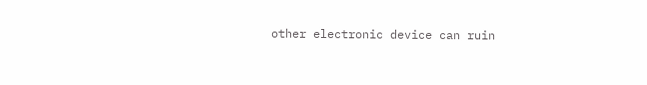other electronic device can ruin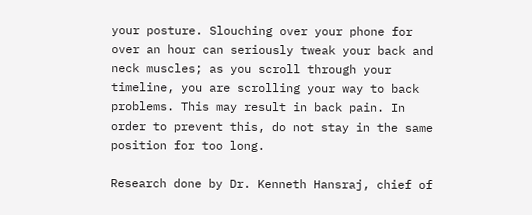your posture. Slouching over your phone for over an hour can seriously tweak your back and neck muscles; as you scroll through your timeline, you are scrolling your way to back problems. This may result in back pain. In order to prevent this, do not stay in the same position for too long.

Research done by Dr. Kenneth Hansraj, chief of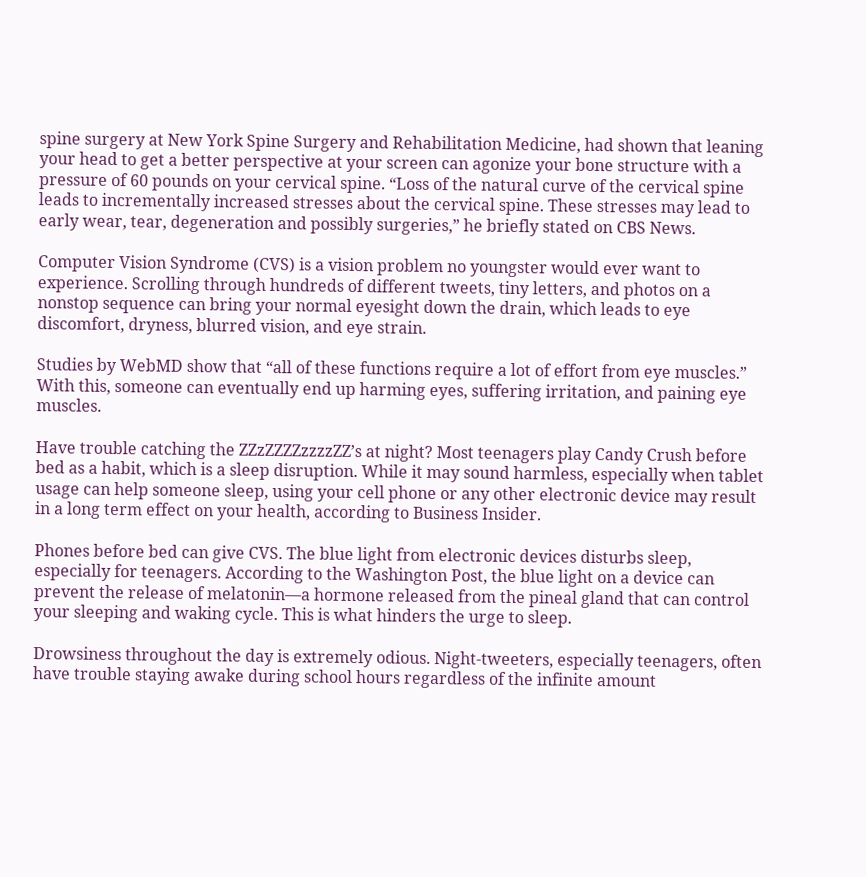spine surgery at New York Spine Surgery and Rehabilitation Medicine, had shown that leaning your head to get a better perspective at your screen can agonize your bone structure with a pressure of 60 pounds on your cervical spine. “Loss of the natural curve of the cervical spine leads to incrementally increased stresses about the cervical spine. These stresses may lead to early wear, tear, degeneration and possibly surgeries,” he briefly stated on CBS News.

Computer Vision Syndrome (CVS) is a vision problem no youngster would ever want to experience. Scrolling through hundreds of different tweets, tiny letters, and photos on a nonstop sequence can bring your normal eyesight down the drain, which leads to eye discomfort, dryness, blurred vision, and eye strain.

Studies by WebMD show that “all of these functions require a lot of effort from eye muscles.” With this, someone can eventually end up harming eyes, suffering irritation, and paining eye muscles.

Have trouble catching the ZZzZZZZzzzzZZ’s at night? Most teenagers play Candy Crush before bed as a habit, which is a sleep disruption. While it may sound harmless, especially when tablet usage can help someone sleep, using your cell phone or any other electronic device may result in a long term effect on your health, according to Business Insider.

Phones before bed can give CVS. The blue light from electronic devices disturbs sleep, especially for teenagers. According to the Washington Post, the blue light on a device can prevent the release of melatonin—a hormone released from the pineal gland that can control your sleeping and waking cycle. This is what hinders the urge to sleep.

Drowsiness throughout the day is extremely odious. Night-tweeters, especially teenagers, often have trouble staying awake during school hours regardless of the infinite amount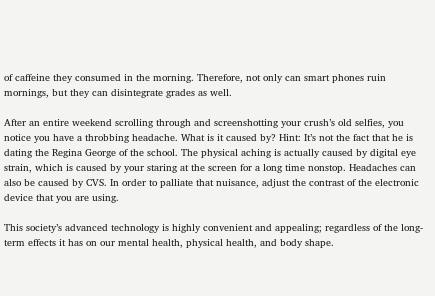of caffeine they consumed in the morning. Therefore, not only can smart phones ruin mornings, but they can disintegrate grades as well.

After an entire weekend scrolling through and screenshotting your crush’s old selfies, you notice you have a throbbing headache. What is it caused by? Hint: It’s not the fact that he is dating the Regina George of the school. The physical aching is actually caused by digital eye strain, which is caused by your staring at the screen for a long time nonstop. Headaches can also be caused by CVS. In order to palliate that nuisance, adjust the contrast of the electronic device that you are using.

This society’s advanced technology is highly convenient and appealing; regardless of the long-term effects it has on our mental health, physical health, and body shape.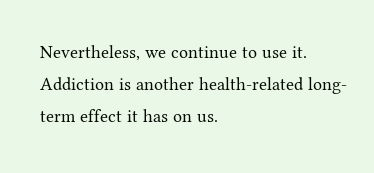Nevertheless, we continue to use it. Addiction is another health-related long-term effect it has on us.